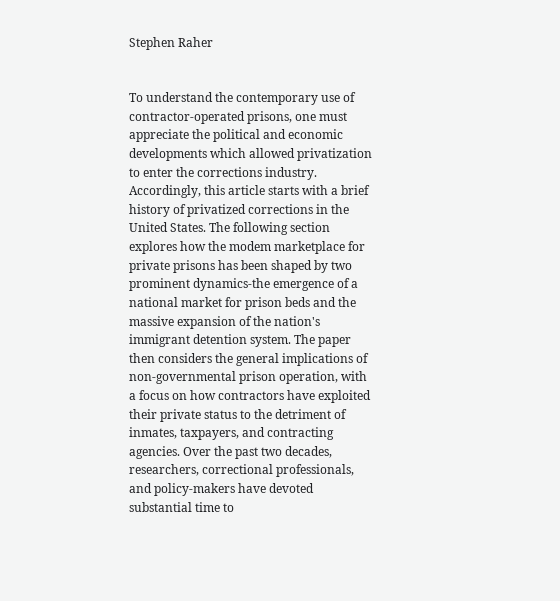Stephen Raher


To understand the contemporary use of contractor-operated prisons, one must appreciate the political and economic developments which allowed privatization to enter the corrections industry. Accordingly, this article starts with a brief history of privatized corrections in the United States. The following section explores how the modem marketplace for private prisons has been shaped by two prominent dynamics-the emergence of a national market for prison beds and the massive expansion of the nation's immigrant detention system. The paper then considers the general implications of non-governmental prison operation, with a focus on how contractors have exploited their private status to the detriment of inmates, taxpayers, and contracting agencies. Over the past two decades, researchers, correctional professionals, and policy-makers have devoted substantial time to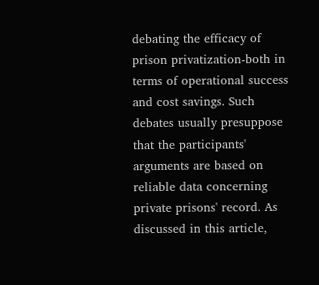debating the efficacy of prison privatization-both in terms of operational success and cost savings. Such debates usually presuppose that the participants' arguments are based on reliable data concerning private prisons' record. As discussed in this article,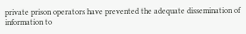private prison operators have prevented the adequate dissemination of information to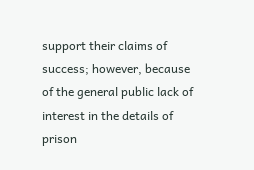support their claims of success; however, because of the general public lack of interest in the details of prison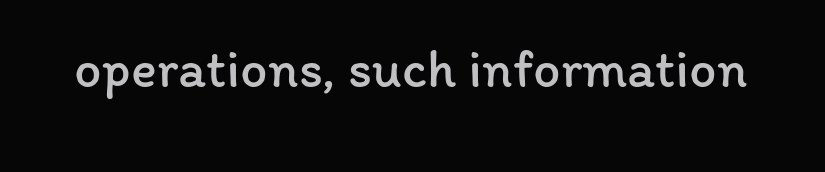operations, such information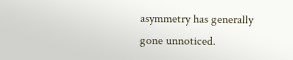asymmetry has generally gone unnoticed.